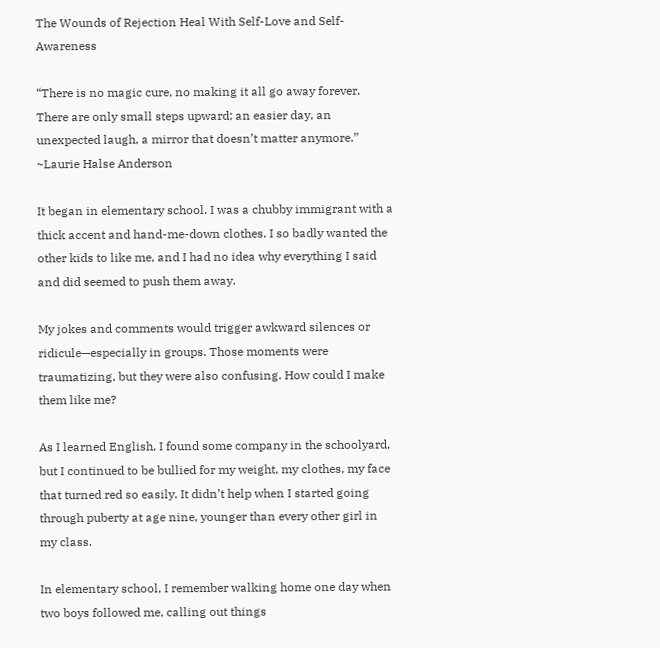The Wounds of Rejection Heal With Self-Love and Self-Awareness

“There is no magic cure, no making it all go away forever. There are only small steps upward; an easier day, an unexpected laugh, a mirror that doesn’t matter anymore.” ~Laurie Halse Anderson

It began in elementary school. I was a chubby immigrant with a thick accent and hand-me-down clothes. I so badly wanted the other kids to like me, and I had no idea why everything I said and did seemed to push them away.

My jokes and comments would trigger awkward silences or ridicule—especially in groups. Those moments were traumatizing, but they were also confusing. How could I make them like me?

As I learned English, I found some company in the schoolyard, but I continued to be bullied for my weight, my clothes, my face that turned red so easily. It didn’t help when I started going through puberty at age nine, younger than every other girl in my class.

In elementary school, I remember walking home one day when two boys followed me, calling out things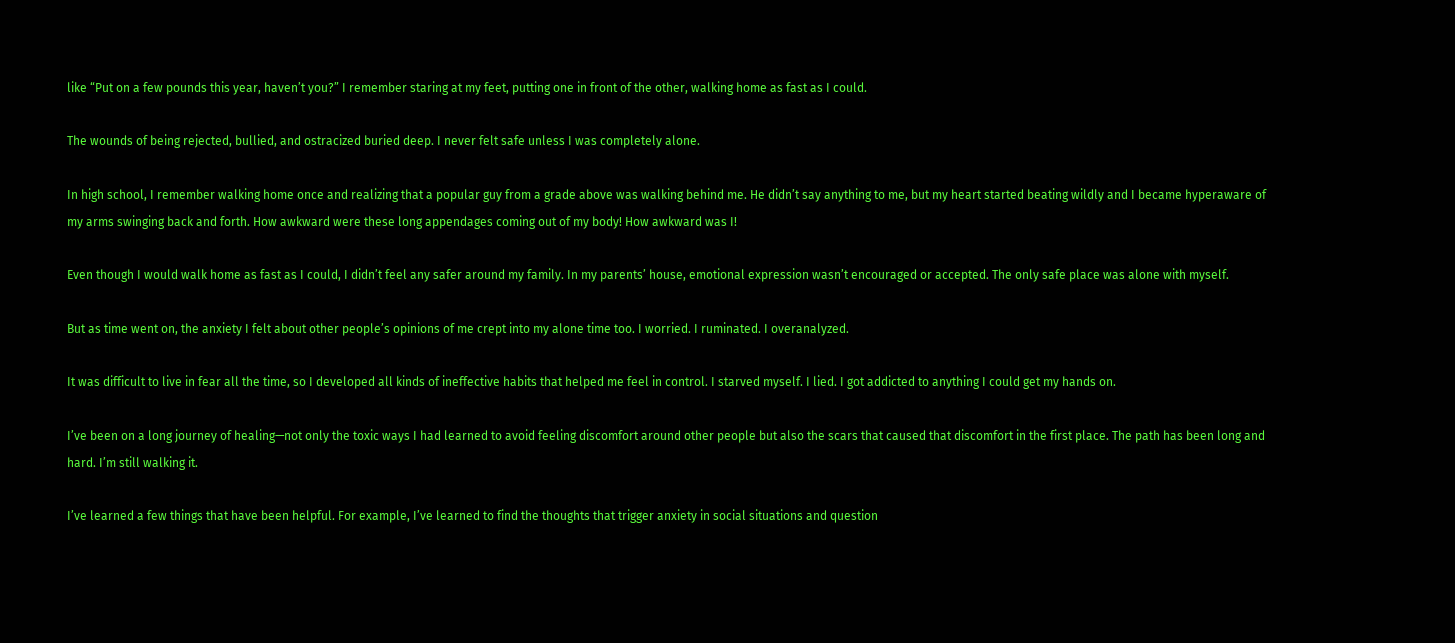like “Put on a few pounds this year, haven’t you?” I remember staring at my feet, putting one in front of the other, walking home as fast as I could.

The wounds of being rejected, bullied, and ostracized buried deep. I never felt safe unless I was completely alone.

In high school, I remember walking home once and realizing that a popular guy from a grade above was walking behind me. He didn’t say anything to me, but my heart started beating wildly and I became hyperaware of my arms swinging back and forth. How awkward were these long appendages coming out of my body! How awkward was I!

Even though I would walk home as fast as I could, I didn’t feel any safer around my family. In my parents’ house, emotional expression wasn’t encouraged or accepted. The only safe place was alone with myself.

But as time went on, the anxiety I felt about other people’s opinions of me crept into my alone time too. I worried. I ruminated. I overanalyzed.

It was difficult to live in fear all the time, so I developed all kinds of ineffective habits that helped me feel in control. I starved myself. I lied. I got addicted to anything I could get my hands on.

I’ve been on a long journey of healing—not only the toxic ways I had learned to avoid feeling discomfort around other people but also the scars that caused that discomfort in the first place. The path has been long and hard. I’m still walking it.

I’ve learned a few things that have been helpful. For example, I’ve learned to find the thoughts that trigger anxiety in social situations and question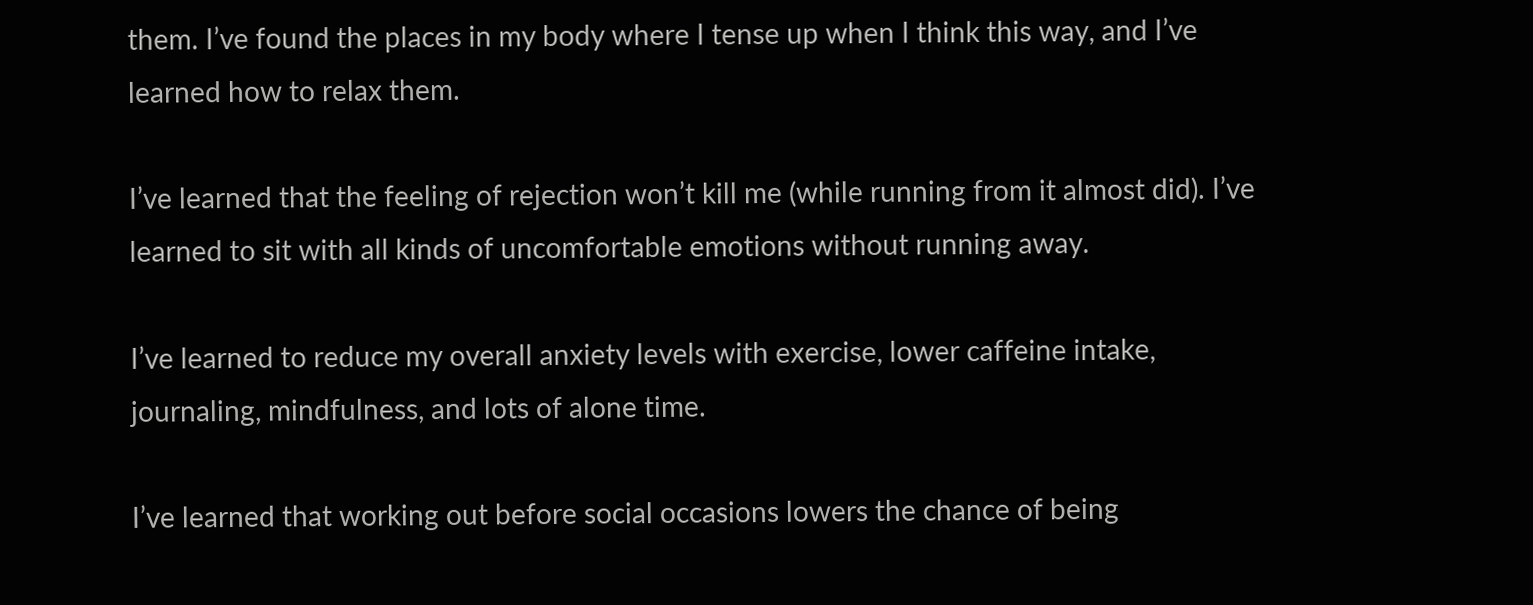them. I’ve found the places in my body where I tense up when I think this way, and I’ve learned how to relax them.

I’ve learned that the feeling of rejection won’t kill me (while running from it almost did). I’ve learned to sit with all kinds of uncomfortable emotions without running away.

I’ve learned to reduce my overall anxiety levels with exercise, lower caffeine intake, journaling, mindfulness, and lots of alone time.

I’ve learned that working out before social occasions lowers the chance of being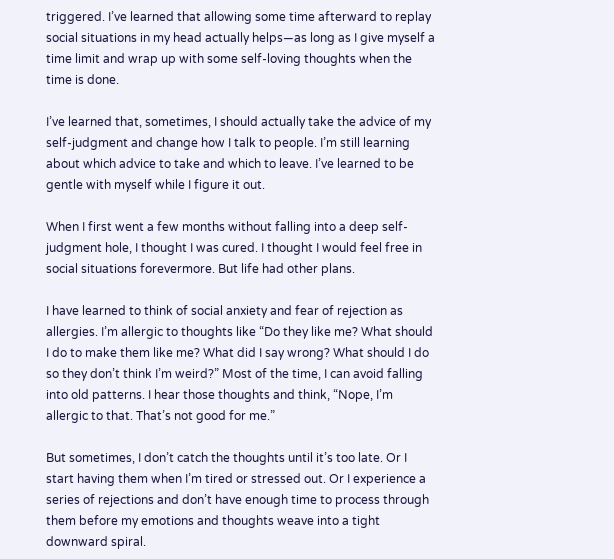triggered. I’ve learned that allowing some time afterward to replay social situations in my head actually helps—as long as I give myself a time limit and wrap up with some self-loving thoughts when the time is done.

I’ve learned that, sometimes, I should actually take the advice of my self-judgment and change how I talk to people. I’m still learning about which advice to take and which to leave. I’ve learned to be gentle with myself while I figure it out.

When I first went a few months without falling into a deep self-judgment hole, I thought I was cured. I thought I would feel free in social situations forevermore. But life had other plans.

I have learned to think of social anxiety and fear of rejection as allergies. I’m allergic to thoughts like “Do they like me? What should I do to make them like me? What did I say wrong? What should I do so they don’t think I’m weird?” Most of the time, I can avoid falling into old patterns. I hear those thoughts and think, “Nope, I’m allergic to that. That’s not good for me.”

But sometimes, I don’t catch the thoughts until it’s too late. Or I start having them when I’m tired or stressed out. Or I experience a series of rejections and don’t have enough time to process through them before my emotions and thoughts weave into a tight downward spiral.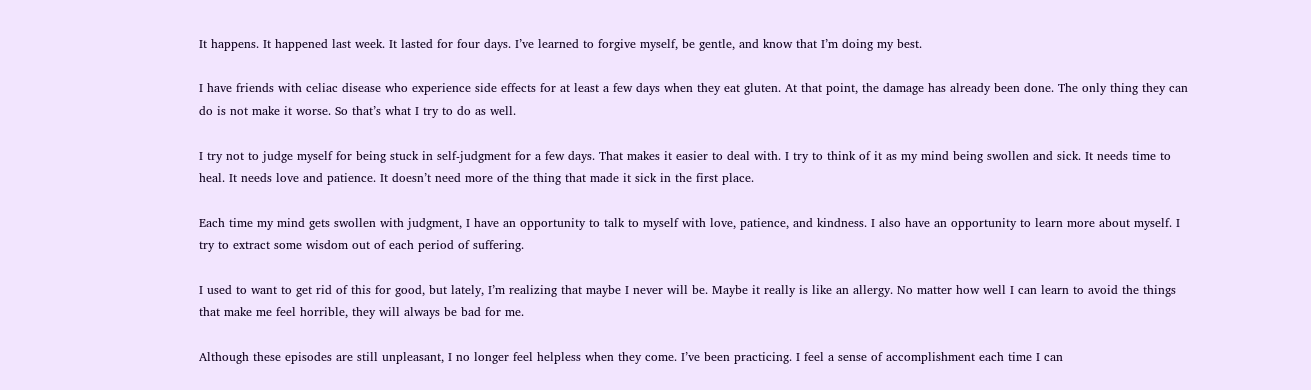It happens. It happened last week. It lasted for four days. I’ve learned to forgive myself, be gentle, and know that I’m doing my best.

I have friends with celiac disease who experience side effects for at least a few days when they eat gluten. At that point, the damage has already been done. The only thing they can do is not make it worse. So that’s what I try to do as well.

I try not to judge myself for being stuck in self-judgment for a few days. That makes it easier to deal with. I try to think of it as my mind being swollen and sick. It needs time to heal. It needs love and patience. It doesn’t need more of the thing that made it sick in the first place.

Each time my mind gets swollen with judgment, I have an opportunity to talk to myself with love, patience, and kindness. I also have an opportunity to learn more about myself. I try to extract some wisdom out of each period of suffering.

I used to want to get rid of this for good, but lately, I’m realizing that maybe I never will be. Maybe it really is like an allergy. No matter how well I can learn to avoid the things that make me feel horrible, they will always be bad for me.

Although these episodes are still unpleasant, I no longer feel helpless when they come. I’ve been practicing. I feel a sense of accomplishment each time I can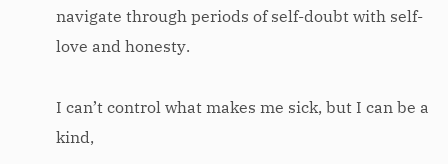navigate through periods of self-doubt with self-love and honesty.

I can’t control what makes me sick, but I can be a kind,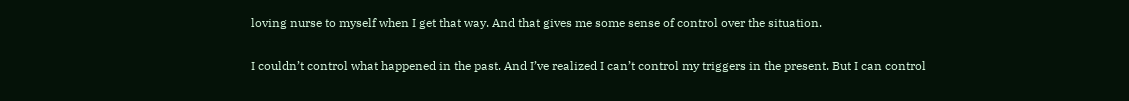loving nurse to myself when I get that way. And that gives me some sense of control over the situation.

I couldn’t control what happened in the past. And I’ve realized I can’t control my triggers in the present. But I can control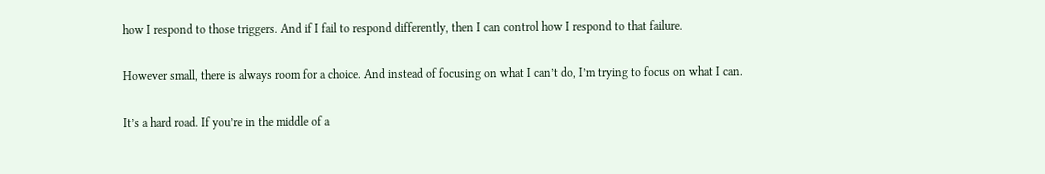how I respond to those triggers. And if I fail to respond differently, then I can control how I respond to that failure.

However small, there is always room for a choice. And instead of focusing on what I can’t do, I’m trying to focus on what I can.

It’s a hard road. If you’re in the middle of a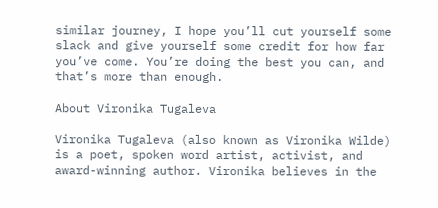similar journey, I hope you’ll cut yourself some slack and give yourself some credit for how far you’ve come. You’re doing the best you can, and that’s more than enough.

About Vironika Tugaleva

Vironika Tugaleva (also known as Vironika Wilde) is a poet, spoken word artist, activist, and award-winning author. Vironika believes in the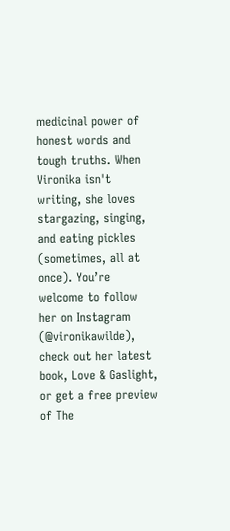medicinal power of honest words and tough truths. When Vironika isn't writing, she loves stargazing, singing, and eating pickles (sometimes, all at once). You’re welcome to follow her on Instagram (@vironikawilde), check out her latest book, Love & Gaslight, or get a free preview of The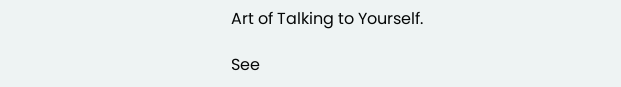Art of Talking to Yourself.

See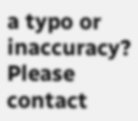a typo or inaccuracy? Please contact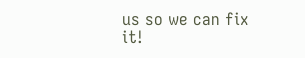us so we can fix it!